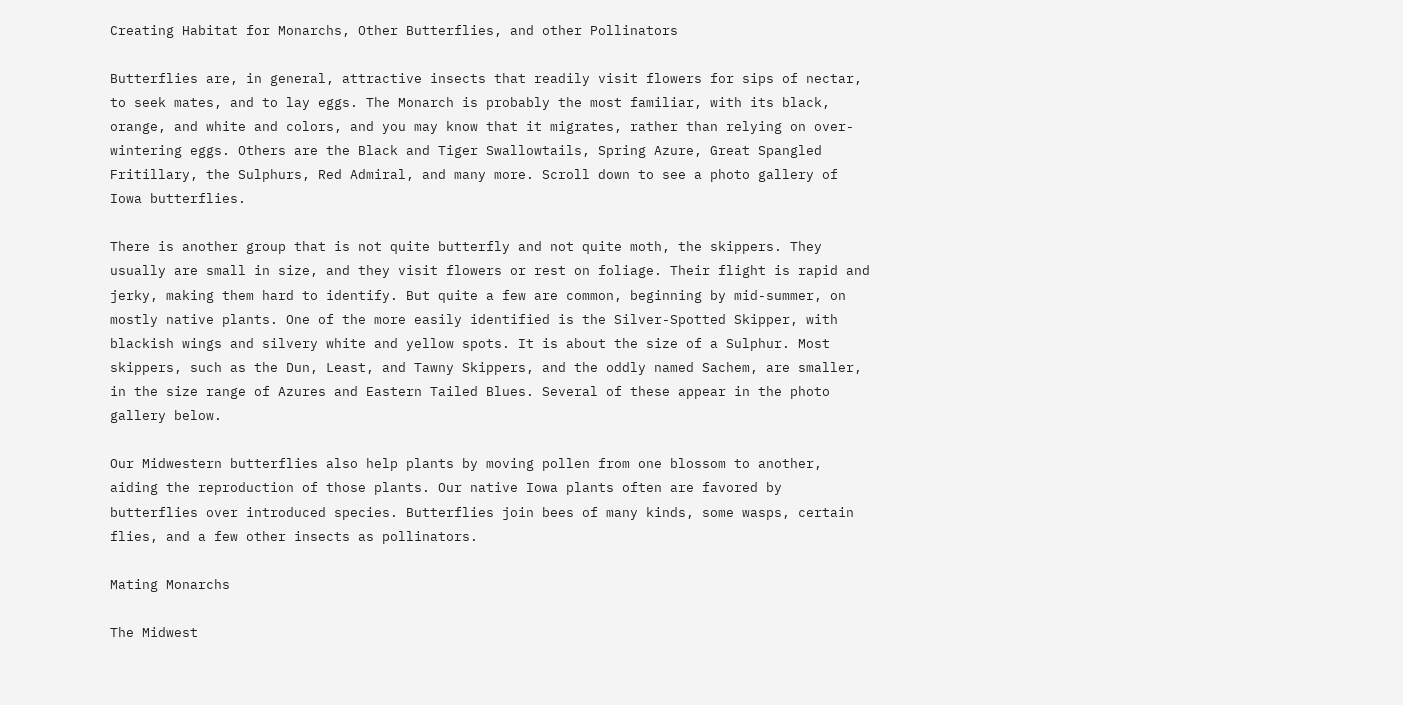Creating Habitat for Monarchs, Other Butterflies, and other Pollinators

Butterflies are, in general, attractive insects that readily visit flowers for sips of nectar, to seek mates, and to lay eggs. The Monarch is probably the most familiar, with its black, orange, and white and colors, and you may know that it migrates, rather than relying on over-wintering eggs. Others are the Black and Tiger Swallowtails, Spring Azure, Great Spangled Fritillary, the Sulphurs, Red Admiral, and many more. Scroll down to see a photo gallery of Iowa butterflies.

There is another group that is not quite butterfly and not quite moth, the skippers. They usually are small in size, and they visit flowers or rest on foliage. Their flight is rapid and jerky, making them hard to identify. But quite a few are common, beginning by mid-summer, on mostly native plants. One of the more easily identified is the Silver-Spotted Skipper, with blackish wings and silvery white and yellow spots. It is about the size of a Sulphur. Most skippers, such as the Dun, Least, and Tawny Skippers, and the oddly named Sachem, are smaller, in the size range of Azures and Eastern Tailed Blues. Several of these appear in the photo gallery below.

Our Midwestern butterflies also help plants by moving pollen from one blossom to another, aiding the reproduction of those plants. Our native Iowa plants often are favored by butterflies over introduced species. Butterflies join bees of many kinds, some wasps, certain flies, and a few other insects as pollinators.

Mating Monarchs

The Midwest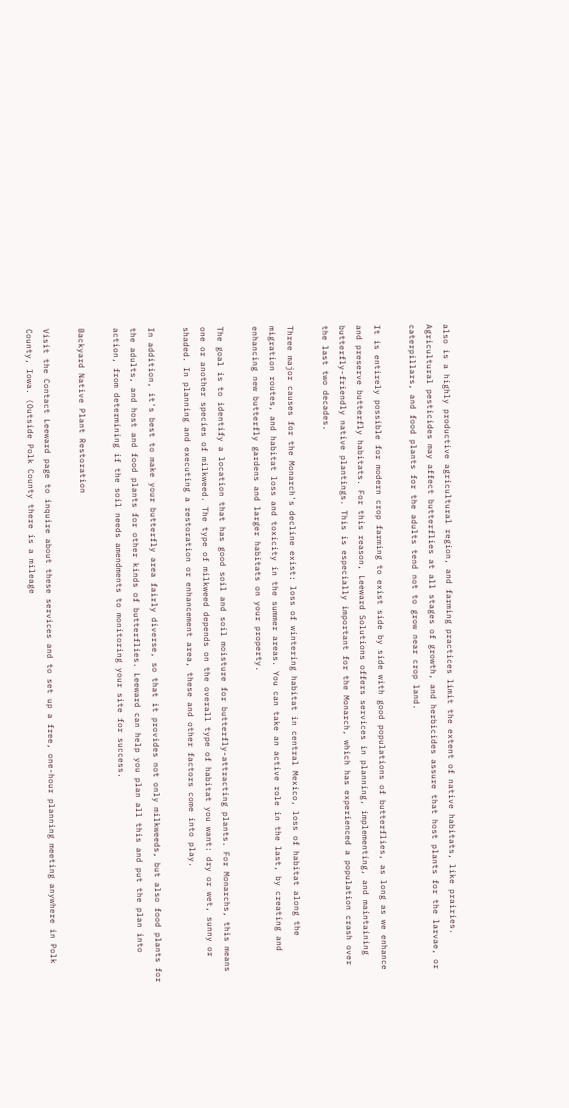also is a highly productive agricultural region, and farming practices limit the extent of native habitats, like prairies. Agricultural pesticides may affect butterflies at all stages of growth, and herbicides assure that host plants for the larvae, or caterpillars, and food plants for the adults tend not to grow near crop land.

It is entirely possible for modern crop farming to exist side by side with good populations of butterflies, as long as we enhance and preserve butterfly habitats. For this reason, Leeward Solutions offers services in planning, implementing, and maintaining butterfly-friendly native plantings. This is especially important for the Monarch, which has experienced a population crash over the last two decades.

Three major causes for the Monarch's decline exist: loss of wintering habitat in central Mexico, loss of habitat along the migration routes, and habitat loss and toxicity in the summer areas. You can take an active role in the last, by creating and enhancing new butterfly gardens and larger habitats on your property.

The goal is to identify a location that has good soil and soil moisture for butterfly-attracting plants. For Monarchs, this means one or another species of milkweed. The type of milkweed depends on the overall type of habitat you want: dry or wet, sunny or shaded. In planning and executing a restoration or enhancement area, these and other factors come into play.

In addition, it's best to make your butterfly area fairly diverse, so that it provides not only milkweeds, but also food plants for the adults, and host and food plants for other kinds of butterflies. Leeward can help you plan all this and put the plan into action, from determining if the soil needs amendments to monitoring your site for success.

Backyard Native Plant Restoration

Visit the Contact Leeward page to inquire about these services and to set up a free, one-hour planning meeting anywhere in Polk County, Iowa. (Outside Polk County there is a mileage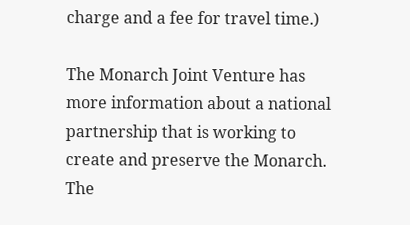charge and a fee for travel time.)

The Monarch Joint Venture has more information about a national partnership that is working to create and preserve the Monarch. The